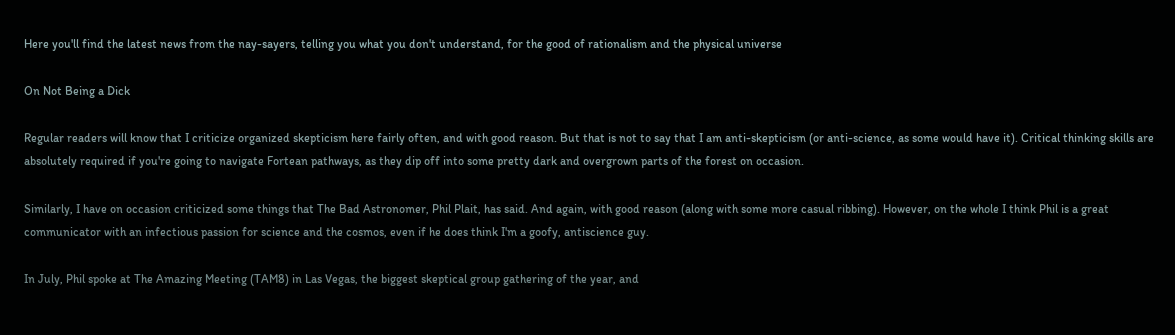Here you'll find the latest news from the nay-sayers, telling you what you don't understand, for the good of rationalism and the physical universe

On Not Being a Dick

Regular readers will know that I criticize organized skepticism here fairly often, and with good reason. But that is not to say that I am anti-skepticism (or anti-science, as some would have it). Critical thinking skills are absolutely required if you're going to navigate Fortean pathways, as they dip off into some pretty dark and overgrown parts of the forest on occasion.

Similarly, I have on occasion criticized some things that The Bad Astronomer, Phil Plait, has said. And again, with good reason (along with some more casual ribbing). However, on the whole I think Phil is a great communicator with an infectious passion for science and the cosmos, even if he does think I'm a goofy, antiscience guy.

In July, Phil spoke at The Amazing Meeting (TAM8) in Las Vegas, the biggest skeptical group gathering of the year, and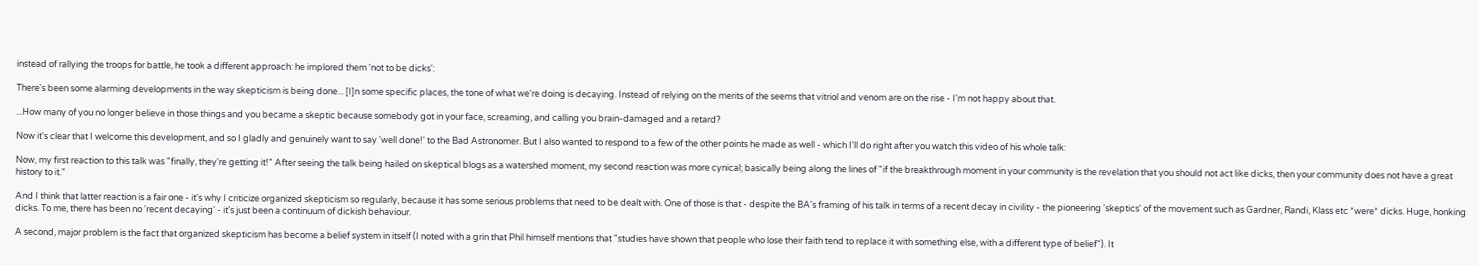instead of rallying the troops for battle, he took a different approach: he implored them 'not to be dicks':

There's been some alarming developments in the way skepticism is being done... [I]n some specific places, the tone of what we're doing is decaying. Instead of relying on the merits of the seems that vitriol and venom are on the rise - I'm not happy about that.

...How many of you no longer believe in those things and you became a skeptic because somebody got in your face, screaming, and calling you brain-damaged and a retard?

Now it's clear that I welcome this development, and so I gladly and genuinely want to say 'well done!' to the Bad Astronomer. But I also wanted to respond to a few of the other points he made as well - which I'll do right after you watch this video of his whole talk:

Now, my first reaction to this talk was "finally, they're getting it!" After seeing the talk being hailed on skeptical blogs as a watershed moment, my second reaction was more cynical; basically being along the lines of "if the breakthrough moment in your community is the revelation that you should not act like dicks, then your community does not have a great history to it."

And I think that latter reaction is a fair one - it's why I criticize organized skepticism so regularly, because it has some serious problems that need to be dealt with. One of those is that - despite the BA's framing of his talk in terms of a recent decay in civility - the pioneering 'skeptics' of the movement such as Gardner, Randi, Klass etc *were* dicks. Huge, honking dicks. To me, there has been no 'recent decaying' - it's just been a continuum of dickish behaviour.

A second, major problem is the fact that organized skepticism has become a belief system in itself (I noted with a grin that Phil himself mentions that "studies have shown that people who lose their faith tend to replace it with something else, with a different type of belief"). It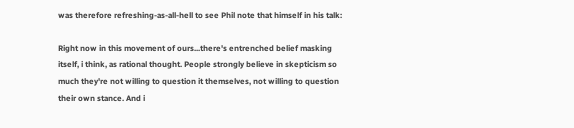was therefore refreshing-as-all-hell to see Phil note that himself in his talk:

Right now in this movement of ours...there's entrenched belief masking itself, i think, as rational thought. People strongly believe in skepticism so much they're not willing to question it themselves, not willing to question their own stance. And i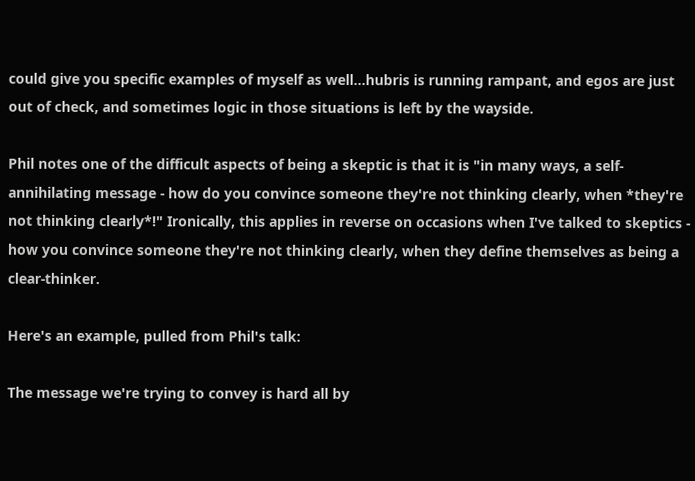could give you specific examples of myself as well...hubris is running rampant, and egos are just out of check, and sometimes logic in those situations is left by the wayside.

Phil notes one of the difficult aspects of being a skeptic is that it is "in many ways, a self-annihilating message - how do you convince someone they're not thinking clearly, when *they're not thinking clearly*!" Ironically, this applies in reverse on occasions when I've talked to skeptics - how you convince someone they're not thinking clearly, when they define themselves as being a clear-thinker.

Here's an example, pulled from Phil's talk:

The message we're trying to convey is hard all by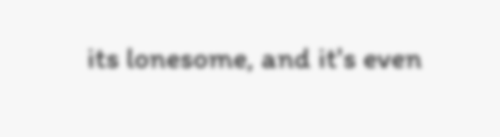its lonesome, and it's even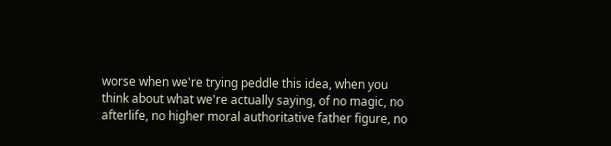worse when we're trying peddle this idea, when you think about what we're actually saying, of no magic, no afterlife, no higher moral authoritative father figure, no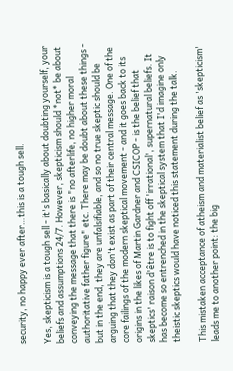security, no happy ever after…this is a tough sell.

Yes, skepticism is a tough sell - it's basically about doubting yourself, your beliefs and assumptions 24/7. However, skepticism should *not* be about conveying the message that there is "no afterlife, no higher moral authoritative father figure" etc. There may be doubt about these things - but in the end, they are unfalsifiable, and so no true skeptic should be arguing that they don't exist as part of their central message. One of the core failings of the modern skeptical movement - and it goes back to its origins in the likes of Martin Gardner and CSICOP - is the belief that skeptics' raison d'être is to fight off 'irrational', supernatural beliefs. It has become so entrenched in the skeptical system that I'd imagine only theistic skeptics would have noticed this statement during the talk.

This mistaken acceptance of atheism and materialist belief as 'skepticism' leads me to another point: the big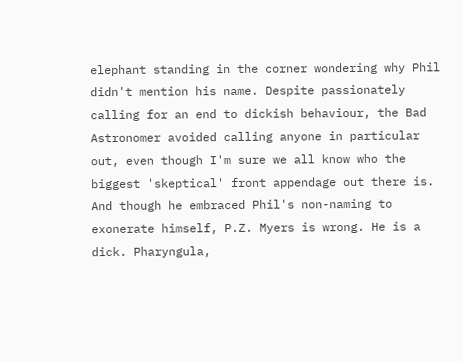elephant standing in the corner wondering why Phil didn't mention his name. Despite passionately calling for an end to dickish behaviour, the Bad Astronomer avoided calling anyone in particular out, even though I'm sure we all know who the biggest 'skeptical' front appendage out there is. And though he embraced Phil's non-naming to exonerate himself, P.Z. Myers is wrong. He is a dick. Pharyngula,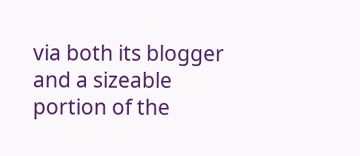via both its blogger and a sizeable portion of the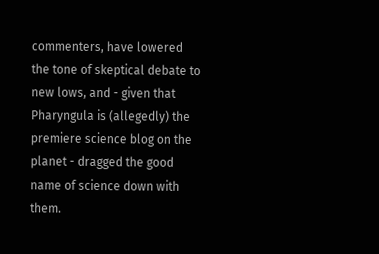commenters, have lowered the tone of skeptical debate to new lows, and - given that Pharyngula is (allegedly) the premiere science blog on the planet - dragged the good name of science down with them.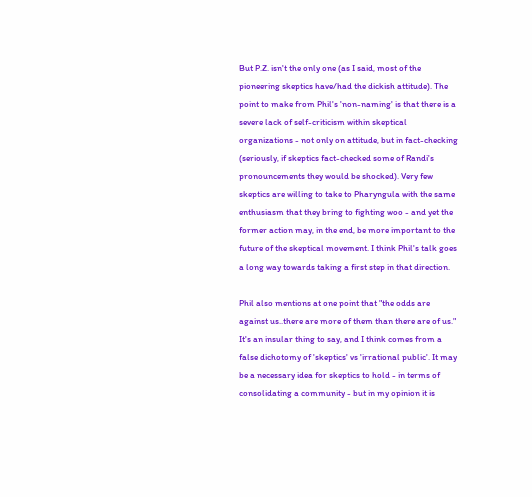But P.Z. isn't the only one (as I said, most of the pioneering skeptics have/had the dickish attitude). The point to make from Phil's 'non-naming' is that there is a severe lack of self-criticism within skeptical organizations - not only on attitude, but in fact-checking (seriously, if skeptics fact-checked some of Randi's pronouncements they would be shocked). Very few skeptics are willing to take to Pharyngula with the same enthusiasm that they bring to fighting woo - and yet the former action may, in the end, be more important to the future of the skeptical movement. I think Phil's talk goes a long way towards taking a first step in that direction.

Phil also mentions at one point that "the odds are against us..there are more of them than there are of us." It's an insular thing to say, and I think comes from a false dichotomy of 'skeptics' vs 'irrational public'. It may be a necessary idea for skeptics to hold - in terms of consolidating a community - but in my opinion it is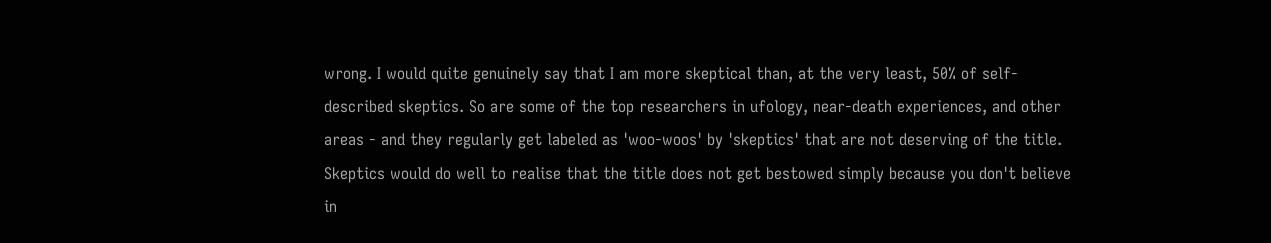wrong. I would quite genuinely say that I am more skeptical than, at the very least, 50% of self-described skeptics. So are some of the top researchers in ufology, near-death experiences, and other areas - and they regularly get labeled as 'woo-woos' by 'skeptics' that are not deserving of the title. Skeptics would do well to realise that the title does not get bestowed simply because you don't believe in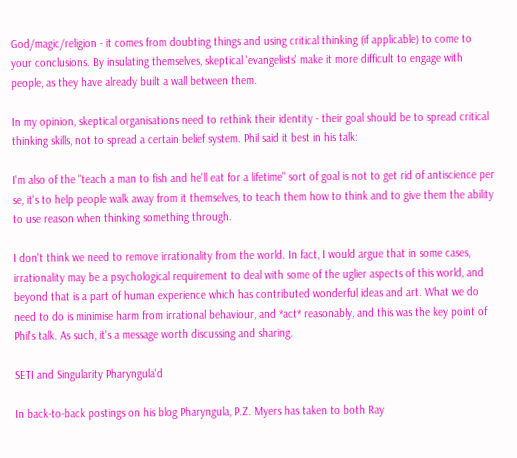God/magic/religion - it comes from doubting things and using critical thinking (if applicable) to come to your conclusions. By insulating themselves, skeptical 'evangelists' make it more difficult to engage with people, as they have already built a wall between them.

In my opinion, skeptical organisations need to rethink their identity - their goal should be to spread critical thinking skills, not to spread a certain belief system. Phil said it best in his talk:

I'm also of the "teach a man to fish and he'll eat for a lifetime" sort of goal is not to get rid of antiscience per se, it's to help people walk away from it themselves, to teach them how to think and to give them the ability to use reason when thinking something through.

I don't think we need to remove irrationality from the world. In fact, I would argue that in some cases, irrationality may be a psychological requirement to deal with some of the uglier aspects of this world, and beyond that is a part of human experience which has contributed wonderful ideas and art. What we do need to do is minimise harm from irrational behaviour, and *act* reasonably, and this was the key point of Phil's talk. As such, it's a message worth discussing and sharing.

SETI and Singularity Pharyngula'd

In back-to-back postings on his blog Pharyngula, P.Z. Myers has taken to both Ray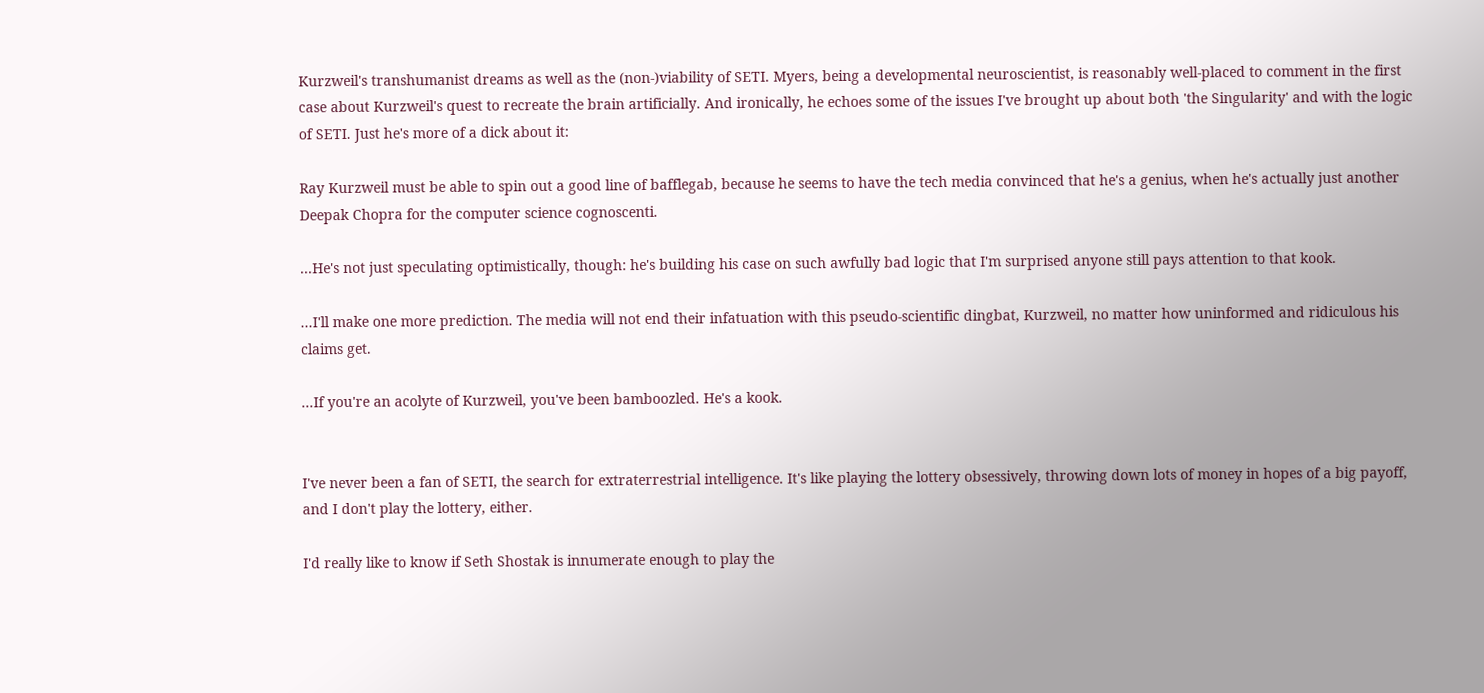Kurzweil's transhumanist dreams as well as the (non-)viability of SETI. Myers, being a developmental neuroscientist, is reasonably well-placed to comment in the first case about Kurzweil's quest to recreate the brain artificially. And ironically, he echoes some of the issues I've brought up about both 'the Singularity' and with the logic of SETI. Just he's more of a dick about it:

Ray Kurzweil must be able to spin out a good line of bafflegab, because he seems to have the tech media convinced that he's a genius, when he's actually just another Deepak Chopra for the computer science cognoscenti.

...He's not just speculating optimistically, though: he's building his case on such awfully bad logic that I'm surprised anyone still pays attention to that kook.

...I'll make one more prediction. The media will not end their infatuation with this pseudo-scientific dingbat, Kurzweil, no matter how uninformed and ridiculous his claims get.

...If you're an acolyte of Kurzweil, you've been bamboozled. He's a kook.


I've never been a fan of SETI, the search for extraterrestrial intelligence. It's like playing the lottery obsessively, throwing down lots of money in hopes of a big payoff, and I don't play the lottery, either.

I'd really like to know if Seth Shostak is innumerate enough to play the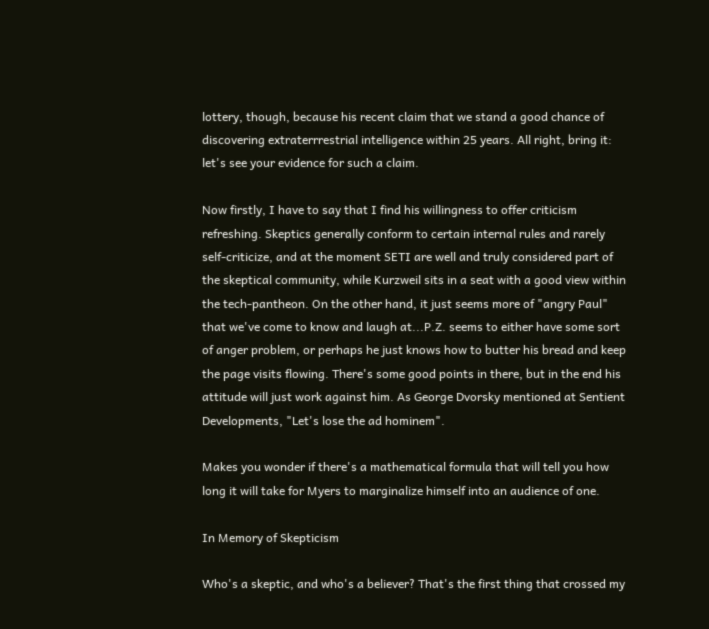lottery, though, because his recent claim that we stand a good chance of discovering extraterrrestrial intelligence within 25 years. All right, bring it: let's see your evidence for such a claim.

Now firstly, I have to say that I find his willingness to offer criticism refreshing. Skeptics generally conform to certain internal rules and rarely self-criticize, and at the moment SETI are well and truly considered part of the skeptical community, while Kurzweil sits in a seat with a good view within the tech-pantheon. On the other hand, it just seems more of "angry Paul" that we've come to know and laugh at...P.Z. seems to either have some sort of anger problem, or perhaps he just knows how to butter his bread and keep the page visits flowing. There's some good points in there, but in the end his attitude will just work against him. As George Dvorsky mentioned at Sentient Developments, "Let's lose the ad hominem".

Makes you wonder if there's a mathematical formula that will tell you how long it will take for Myers to marginalize himself into an audience of one.

In Memory of Skepticism

Who's a skeptic, and who's a believer? That's the first thing that crossed my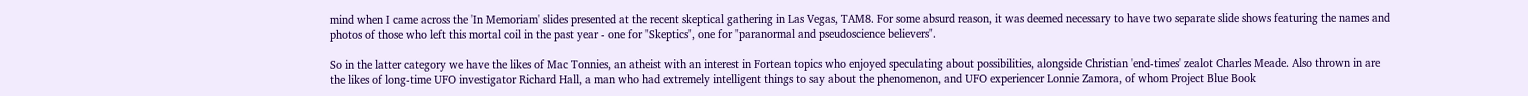mind when I came across the 'In Memoriam' slides presented at the recent skeptical gathering in Las Vegas, TAM8. For some absurd reason, it was deemed necessary to have two separate slide shows featuring the names and photos of those who left this mortal coil in the past year - one for "Skeptics", one for "paranormal and pseudoscience believers".

So in the latter category we have the likes of Mac Tonnies, an atheist with an interest in Fortean topics who enjoyed speculating about possibilities, alongside Christian 'end-times' zealot Charles Meade. Also thrown in are the likes of long-time UFO investigator Richard Hall, a man who had extremely intelligent things to say about the phenomenon, and UFO experiencer Lonnie Zamora, of whom Project Blue Book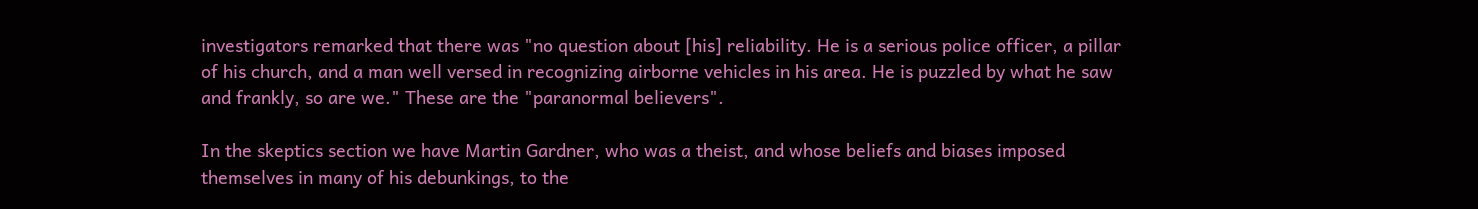investigators remarked that there was "no question about [his] reliability. He is a serious police officer, a pillar of his church, and a man well versed in recognizing airborne vehicles in his area. He is puzzled by what he saw and frankly, so are we." These are the "paranormal believers".

In the skeptics section we have Martin Gardner, who was a theist, and whose beliefs and biases imposed themselves in many of his debunkings, to the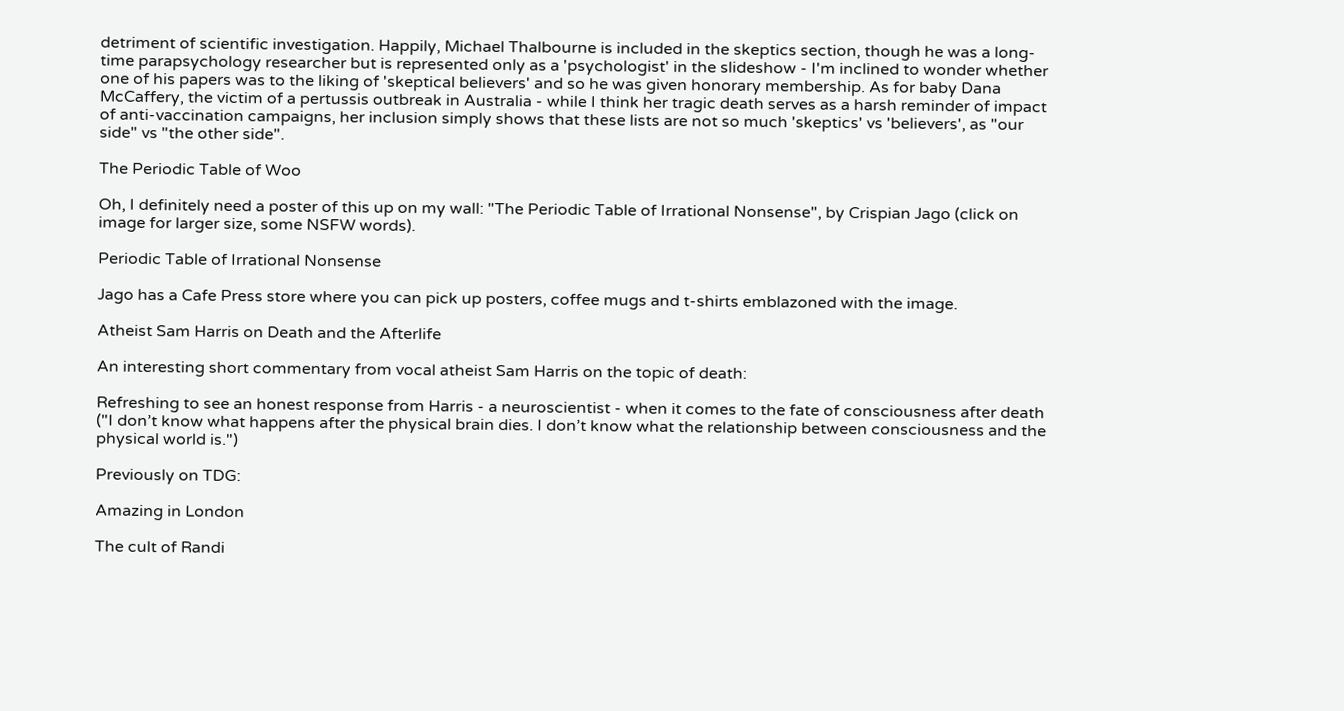detriment of scientific investigation. Happily, Michael Thalbourne is included in the skeptics section, though he was a long-time parapsychology researcher but is represented only as a 'psychologist' in the slideshow - I'm inclined to wonder whether one of his papers was to the liking of 'skeptical believers' and so he was given honorary membership. As for baby Dana McCaffery, the victim of a pertussis outbreak in Australia - while I think her tragic death serves as a harsh reminder of impact of anti-vaccination campaigns, her inclusion simply shows that these lists are not so much 'skeptics' vs 'believers', as "our side" vs "the other side".

The Periodic Table of Woo

Oh, I definitely need a poster of this up on my wall: "The Periodic Table of Irrational Nonsense", by Crispian Jago (click on image for larger size, some NSFW words).

Periodic Table of Irrational Nonsense

Jago has a Cafe Press store where you can pick up posters, coffee mugs and t-shirts emblazoned with the image.

Atheist Sam Harris on Death and the Afterlife

An interesting short commentary from vocal atheist Sam Harris on the topic of death:

Refreshing to see an honest response from Harris - a neuroscientist - when it comes to the fate of consciousness after death ("I don’t know what happens after the physical brain dies. I don’t know what the relationship between consciousness and the physical world is.")

Previously on TDG:

Amazing in London

The cult of Randi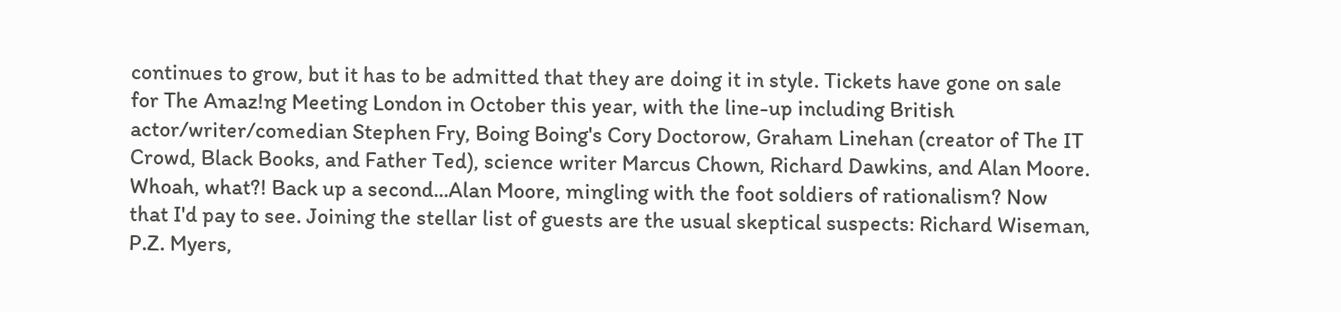continues to grow, but it has to be admitted that they are doing it in style. Tickets have gone on sale for The Amaz!ng Meeting London in October this year, with the line-up including British actor/writer/comedian Stephen Fry, Boing Boing's Cory Doctorow, Graham Linehan (creator of The IT Crowd, Black Books, and Father Ted), science writer Marcus Chown, Richard Dawkins, and Alan Moore. Whoah, what?! Back up a second...Alan Moore, mingling with the foot soldiers of rationalism? Now that I'd pay to see. Joining the stellar list of guests are the usual skeptical suspects: Richard Wiseman, P.Z. Myers,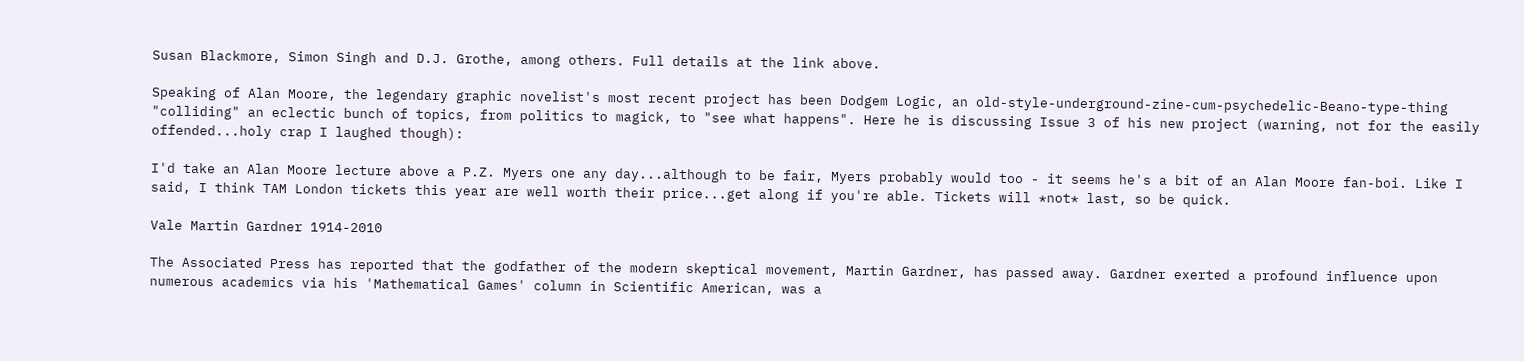Susan Blackmore, Simon Singh and D.J. Grothe, among others. Full details at the link above.

Speaking of Alan Moore, the legendary graphic novelist's most recent project has been Dodgem Logic, an old-style-underground-zine-cum-psychedelic-Beano-type-thing "colliding" an eclectic bunch of topics, from politics to magick, to "see what happens". Here he is discussing Issue 3 of his new project (warning, not for the easily offended...holy crap I laughed though):

I'd take an Alan Moore lecture above a P.Z. Myers one any day...although to be fair, Myers probably would too - it seems he's a bit of an Alan Moore fan-boi. Like I said, I think TAM London tickets this year are well worth their price...get along if you're able. Tickets will *not* last, so be quick.

Vale Martin Gardner 1914-2010

The Associated Press has reported that the godfather of the modern skeptical movement, Martin Gardner, has passed away. Gardner exerted a profound influence upon numerous academics via his 'Mathematical Games' column in Scientific American, was a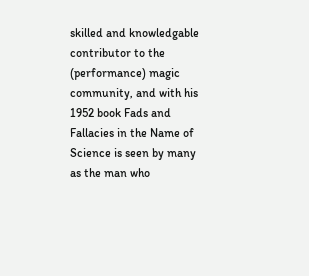skilled and knowledgable contributor to the (performance) magic community, and with his 1952 book Fads and Fallacies in the Name of Science is seen by many as the man who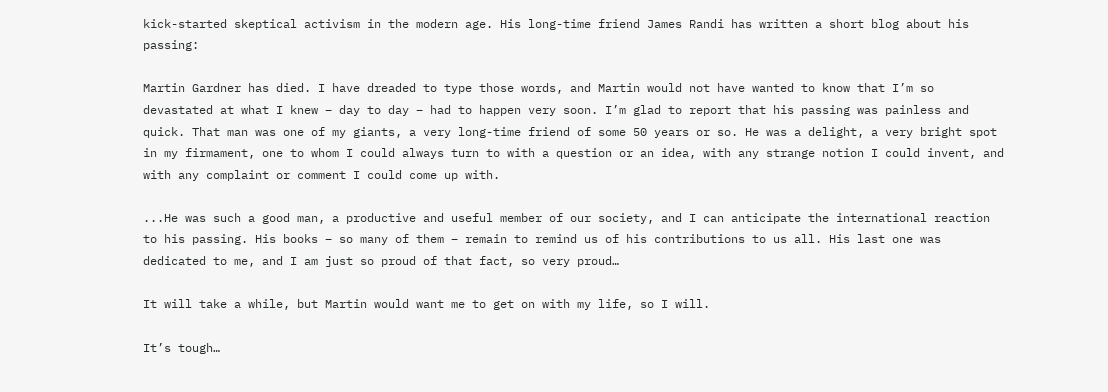kick-started skeptical activism in the modern age. His long-time friend James Randi has written a short blog about his passing:

Martin Gardner has died. I have dreaded to type those words, and Martin would not have wanted to know that I’m so devastated at what I knew – day to day – had to happen very soon. I’m glad to report that his passing was painless and quick. That man was one of my giants, a very long-time friend of some 50 years or so. He was a delight, a very bright spot in my firmament, one to whom I could always turn to with a question or an idea, with any strange notion I could invent, and with any complaint or comment I could come up with.

...He was such a good man, a productive and useful member of our society, and I can anticipate the international reaction to his passing. His books – so many of them – remain to remind us of his contributions to us all. His last one was dedicated to me, and I am just so proud of that fact, so very proud…

It will take a while, but Martin would want me to get on with my life, so I will.

It’s tough…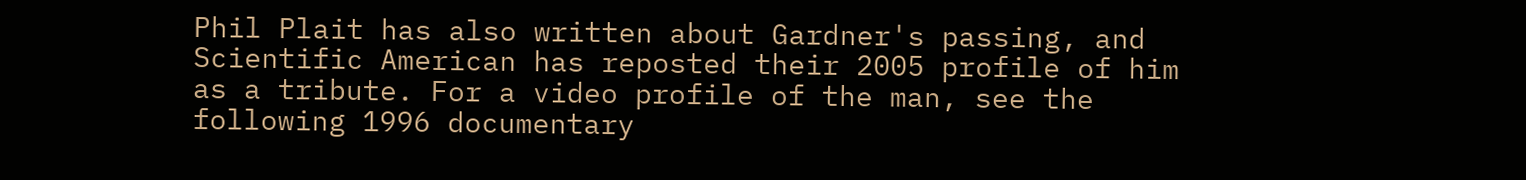Phil Plait has also written about Gardner's passing, and Scientific American has reposted their 2005 profile of him as a tribute. For a video profile of the man, see the following 1996 documentary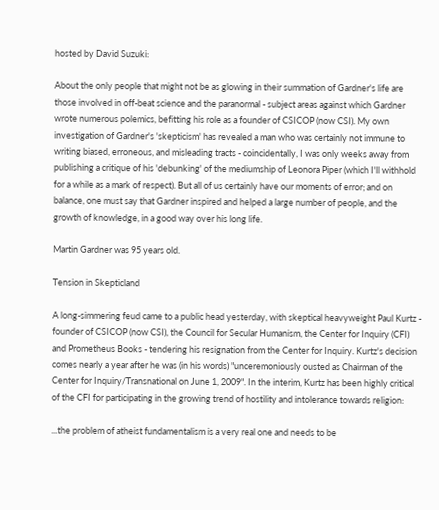hosted by David Suzuki:

About the only people that might not be as glowing in their summation of Gardner's life are those involved in off-beat science and the paranormal - subject areas against which Gardner wrote numerous polemics, befitting his role as a founder of CSICOP (now CSI). My own investigation of Gardner's 'skepticism' has revealed a man who was certainly not immune to writing biased, erroneous, and misleading tracts - coincidentally, I was only weeks away from publishing a critique of his 'debunking' of the mediumship of Leonora Piper (which I'll withhold for a while as a mark of respect). But all of us certainly have our moments of error; and on balance, one must say that Gardner inspired and helped a large number of people, and the growth of knowledge, in a good way over his long life.

Martin Gardner was 95 years old.

Tension in Skepticland

A long-simmering feud came to a public head yesterday, with skeptical heavyweight Paul Kurtz - founder of CSICOP (now CSI), the Council for Secular Humanism, the Center for Inquiry (CFI) and Prometheus Books - tendering his resignation from the Center for Inquiry. Kurtz's decision comes nearly a year after he was (in his words) "unceremoniously ousted as Chairman of the Center for Inquiry/Transnational on June 1, 2009". In the interim, Kurtz has been highly critical of the CFI for participating in the growing trend of hostility and intolerance towards religion:

...the problem of atheist fundamentalism is a very real one and needs to be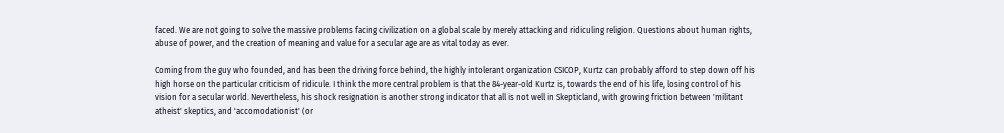faced. We are not going to solve the massive problems facing civilization on a global scale by merely attacking and ridiculing religion. Questions about human rights, abuse of power, and the creation of meaning and value for a secular age are as vital today as ever.

Coming from the guy who founded, and has been the driving force behind, the highly intolerant organization CSICOP, Kurtz can probably afford to step down off his high horse on the particular criticism of ridicule. I think the more central problem is that the 84-year-old Kurtz is, towards the end of his life, losing control of his vision for a secular world. Nevertheless, his shock resignation is another strong indicator that all is not well in Skepticland, with growing friction between 'militant atheist' skeptics, and 'accomodationist' (or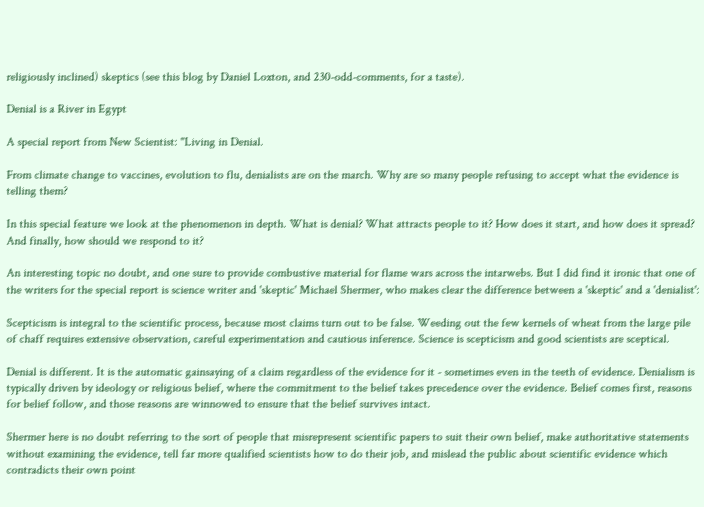religiously inclined) skeptics (see this blog by Daniel Loxton, and 230-odd-comments, for a taste).

Denial is a River in Egypt

A special report from New Scientist: "Living in Denial.

From climate change to vaccines, evolution to flu, denialists are on the march. Why are so many people refusing to accept what the evidence is telling them?

In this special feature we look at the phenomenon in depth. What is denial? What attracts people to it? How does it start, and how does it spread? And finally, how should we respond to it?

An interesting topic no doubt, and one sure to provide combustive material for flame wars across the intarwebs. But I did find it ironic that one of the writers for the special report is science writer and 'skeptic' Michael Shermer, who makes clear the difference between a 'skeptic' and a 'denialist':

Scepticism is integral to the scientific process, because most claims turn out to be false. Weeding out the few kernels of wheat from the large pile of chaff requires extensive observation, careful experimentation and cautious inference. Science is scepticism and good scientists are sceptical.

Denial is different. It is the automatic gainsaying of a claim regardless of the evidence for it - sometimes even in the teeth of evidence. Denialism is typically driven by ideology or religious belief, where the commitment to the belief takes precedence over the evidence. Belief comes first, reasons for belief follow, and those reasons are winnowed to ensure that the belief survives intact.

Shermer here is no doubt referring to the sort of people that misrepresent scientific papers to suit their own belief, make authoritative statements without examining the evidence, tell far more qualified scientists how to do their job, and mislead the public about scientific evidence which contradicts their own point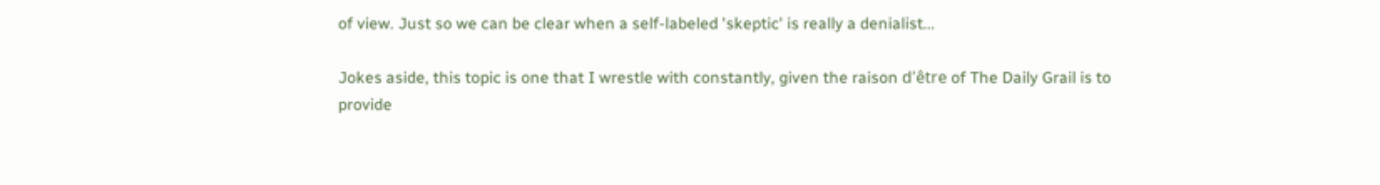of view. Just so we can be clear when a self-labeled 'skeptic' is really a denialist...

Jokes aside, this topic is one that I wrestle with constantly, given the raison d'être of The Daily Grail is to provide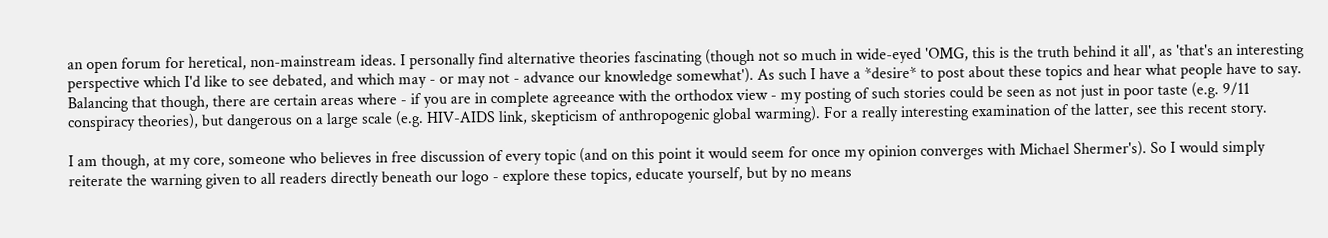an open forum for heretical, non-mainstream ideas. I personally find alternative theories fascinating (though not so much in wide-eyed 'OMG, this is the truth behind it all', as 'that's an interesting perspective which I'd like to see debated, and which may - or may not - advance our knowledge somewhat'). As such I have a *desire* to post about these topics and hear what people have to say. Balancing that though, there are certain areas where - if you are in complete agreeance with the orthodox view - my posting of such stories could be seen as not just in poor taste (e.g. 9/11 conspiracy theories), but dangerous on a large scale (e.g. HIV-AIDS link, skepticism of anthropogenic global warming). For a really interesting examination of the latter, see this recent story.

I am though, at my core, someone who believes in free discussion of every topic (and on this point it would seem for once my opinion converges with Michael Shermer's). So I would simply reiterate the warning given to all readers directly beneath our logo - explore these topics, educate yourself, but by no means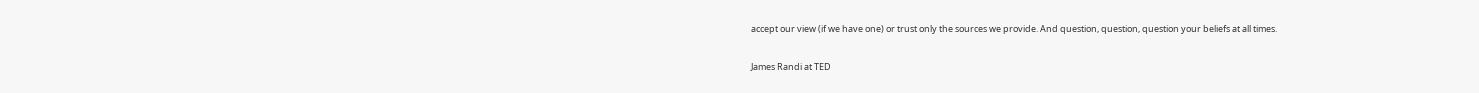accept our view (if we have one) or trust only the sources we provide. And question, question, question your beliefs at all times.

James Randi at TED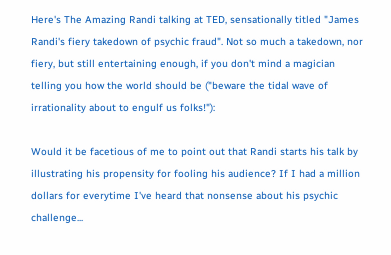Here's The Amazing Randi talking at TED, sensationally titled "James Randi's fiery takedown of psychic fraud". Not so much a takedown, nor fiery, but still entertaining enough, if you don't mind a magician telling you how the world should be ("beware the tidal wave of irrationality about to engulf us folks!"):

Would it be facetious of me to point out that Randi starts his talk by illustrating his propensity for fooling his audience? If I had a million dollars for everytime I've heard that nonsense about his psychic challenge...